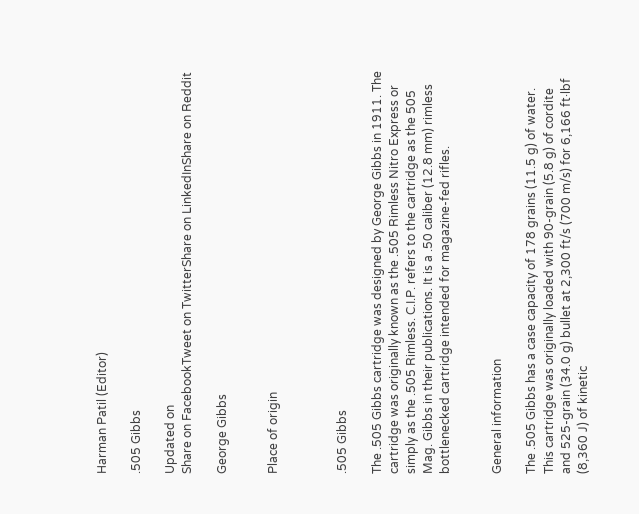Harman Patil (Editor)

.505 Gibbs

Updated on
Share on FacebookTweet on TwitterShare on LinkedInShare on Reddit

George Gibbs


Place of origin



.505 Gibbs

The .505 Gibbs cartridge was designed by George Gibbs in 1911. The cartridge was originally known as the .505 Rimless Nitro Express or simply as the .505 Rimless. C.I.P. refers to the cartridge as the 505 Mag. Gibbs in their publications. It is a .50 caliber (12.8 mm) rimless bottlenecked cartridge intended for magazine-fed rifles.


General information

The .505 Gibbs has a case capacity of 178 grains (11.5 g) of water. This cartridge was originally loaded with 90-grain (5.8 g) of cordite and 525-grain (34.0 g) bullet at 2,300 ft/s (700 m/s) for 6,166 ft·lbf (8,360 J) of kinetic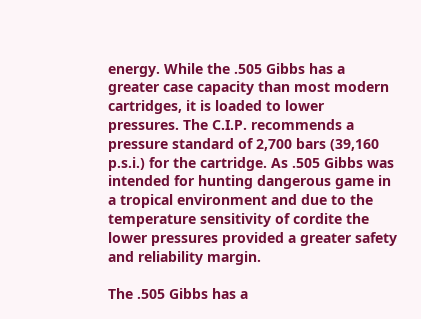energy. While the .505 Gibbs has a greater case capacity than most modern cartridges, it is loaded to lower pressures. The C.I.P. recommends a pressure standard of 2,700 bars (39,160 p.s.i.) for the cartridge. As .505 Gibbs was intended for hunting dangerous game in a tropical environment and due to the temperature sensitivity of cordite the lower pressures provided a greater safety and reliability margin.

The .505 Gibbs has a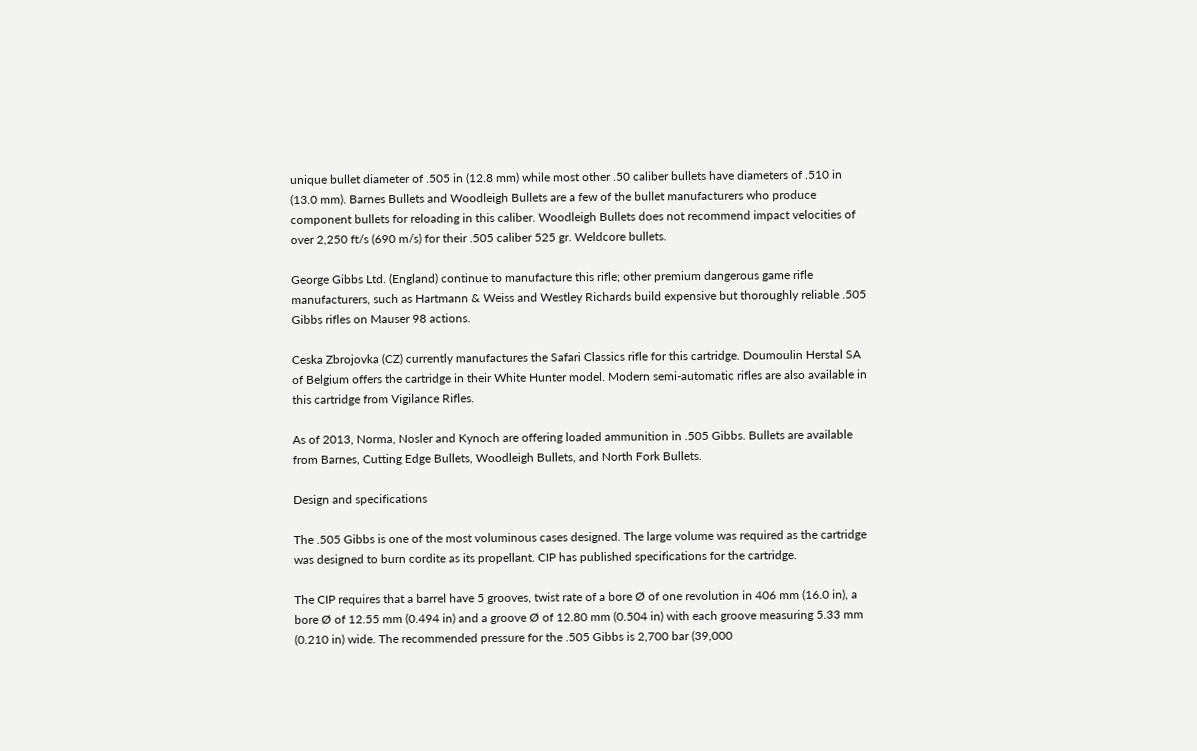unique bullet diameter of .505 in (12.8 mm) while most other .50 caliber bullets have diameters of .510 in (13.0 mm). Barnes Bullets and Woodleigh Bullets are a few of the bullet manufacturers who produce component bullets for reloading in this caliber. Woodleigh Bullets does not recommend impact velocities of over 2,250 ft/s (690 m/s) for their .505 caliber 525 gr. Weldcore bullets.

George Gibbs Ltd. (England) continue to manufacture this rifle; other premium dangerous game rifle manufacturers, such as Hartmann & Weiss and Westley Richards build expensive but thoroughly reliable .505 Gibbs rifles on Mauser 98 actions.

Ceska Zbrojovka (CZ) currently manufactures the Safari Classics rifle for this cartridge. Doumoulin Herstal SA of Belgium offers the cartridge in their White Hunter model. Modern semi-automatic rifles are also available in this cartridge from Vigilance Rifles.

As of 2013, Norma, Nosler and Kynoch are offering loaded ammunition in .505 Gibbs. Bullets are available from Barnes, Cutting Edge Bullets, Woodleigh Bullets, and North Fork Bullets.

Design and specifications

The .505 Gibbs is one of the most voluminous cases designed. The large volume was required as the cartridge was designed to burn cordite as its propellant. CIP has published specifications for the cartridge.

The CIP requires that a barrel have 5 grooves, twist rate of a bore Ø of one revolution in 406 mm (16.0 in), a bore Ø of 12.55 mm (0.494 in) and a groove Ø of 12.80 mm (0.504 in) with each groove measuring 5.33 mm (0.210 in) wide. The recommended pressure for the .505 Gibbs is 2,700 bar (39,000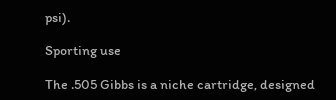psi).

Sporting use

The .505 Gibbs is a niche cartridge, designed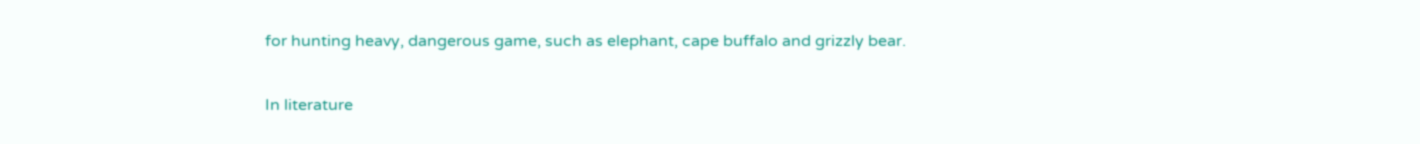for hunting heavy, dangerous game, such as elephant, cape buffalo and grizzly bear.

In literature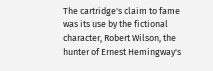The cartridge's claim to fame was its use by the fictional character, Robert Wilson, the hunter of Ernest Hemingway's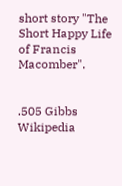short story "The Short Happy Life of Francis Macomber".


.505 Gibbs Wikipedia